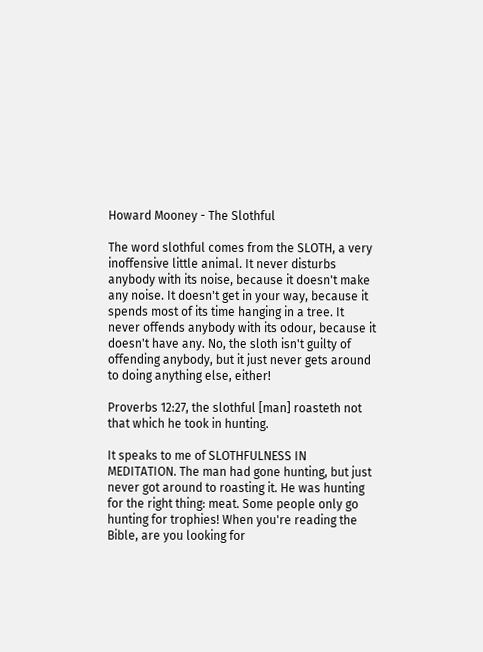Howard Mooney - The Slothful

The word slothful comes from the SLOTH, a very inoffensive little animal. It never disturbs anybody with its noise, because it doesn't make any noise. It doesn't get in your way, because it spends most of its time hanging in a tree. It never offends anybody with its odour, because it doesn't have any. No, the sloth isn't guilty of offending anybody, but it just never gets around to doing anything else, either!

Proverbs 12:27, the slothful [man] roasteth not that which he took in hunting.

It speaks to me of SLOTHFULNESS IN MEDITATION. The man had gone hunting, but just never got around to roasting it. He was hunting for the right thing: meat. Some people only go hunting for trophies! When you're reading the Bible, are you looking for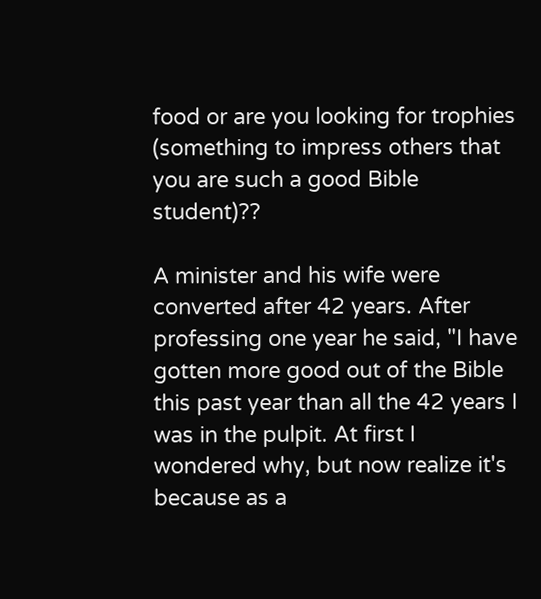food or are you looking for trophies (something to impress others that you are such a good Bible student)??

A minister and his wife were converted after 42 years. After professing one year he said, "I have gotten more good out of the Bible this past year than all the 42 years I was in the pulpit. At first I wondered why, but now realize it's because as a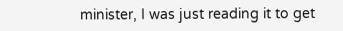minister, I was just reading it to get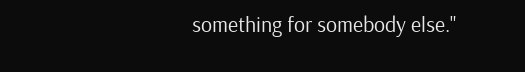something for somebody else."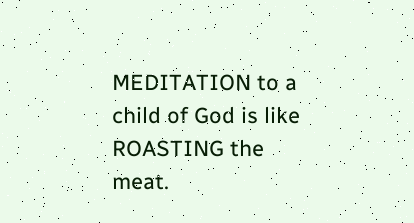MEDITATION to a child of God is like ROASTING the meat.